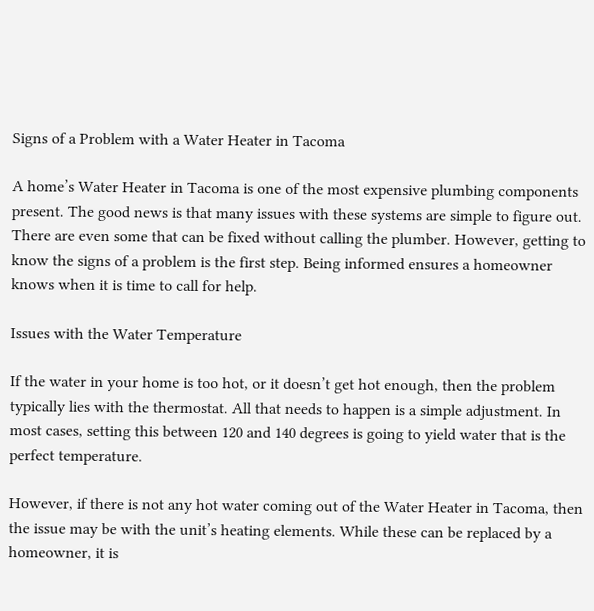Signs of a Problem with a Water Heater in Tacoma

A home’s Water Heater in Tacoma is one of the most expensive plumbing components present. The good news is that many issues with these systems are simple to figure out. There are even some that can be fixed without calling the plumber. However, getting to know the signs of a problem is the first step. Being informed ensures a homeowner knows when it is time to call for help.

Issues with the Water Temperature

If the water in your home is too hot, or it doesn’t get hot enough, then the problem typically lies with the thermostat. All that needs to happen is a simple adjustment. In most cases, setting this between 120 and 140 degrees is going to yield water that is the perfect temperature.

However, if there is not any hot water coming out of the Water Heater in Tacoma, then the issue may be with the unit’s heating elements. While these can be replaced by a homeowner, it is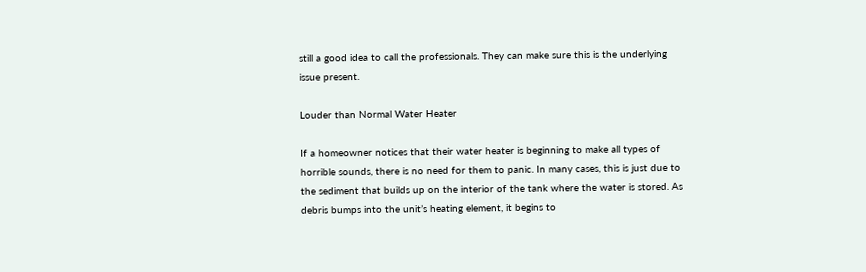still a good idea to call the professionals. They can make sure this is the underlying issue present.

Louder than Normal Water Heater

If a homeowner notices that their water heater is beginning to make all types of horrible sounds, there is no need for them to panic. In many cases, this is just due to the sediment that builds up on the interior of the tank where the water is stored. As debris bumps into the unit’s heating element, it begins to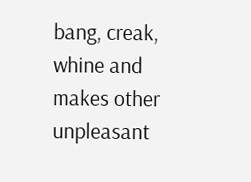bang, creak, whine and makes other unpleasant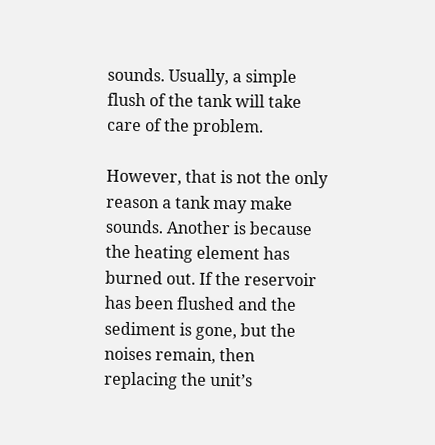sounds. Usually, a simple flush of the tank will take care of the problem.

However, that is not the only reason a tank may make sounds. Another is because the heating element has burned out. If the reservoir has been flushed and the sediment is gone, but the noises remain, then replacing the unit’s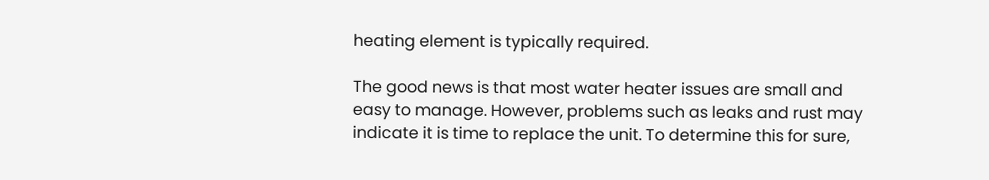heating element is typically required.

The good news is that most water heater issues are small and easy to manage. However, problems such as leaks and rust may indicate it is time to replace the unit. To determine this for sure,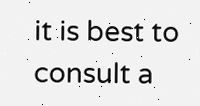it is best to consult a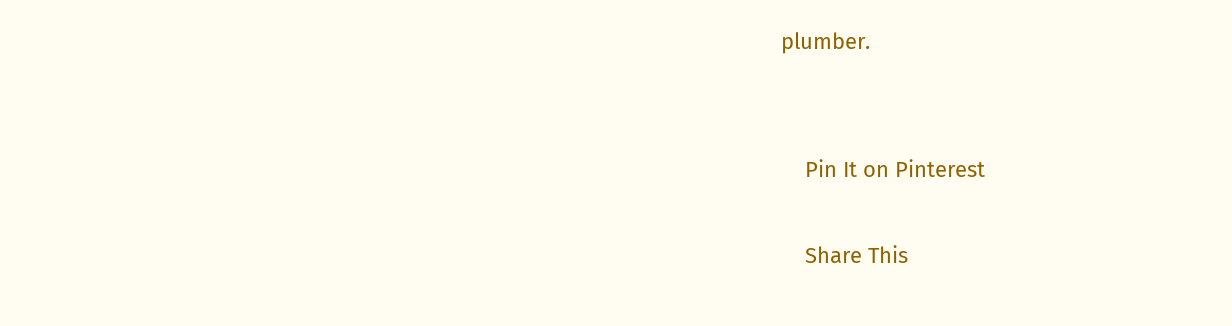plumber.


    Pin It on Pinterest

    Share This